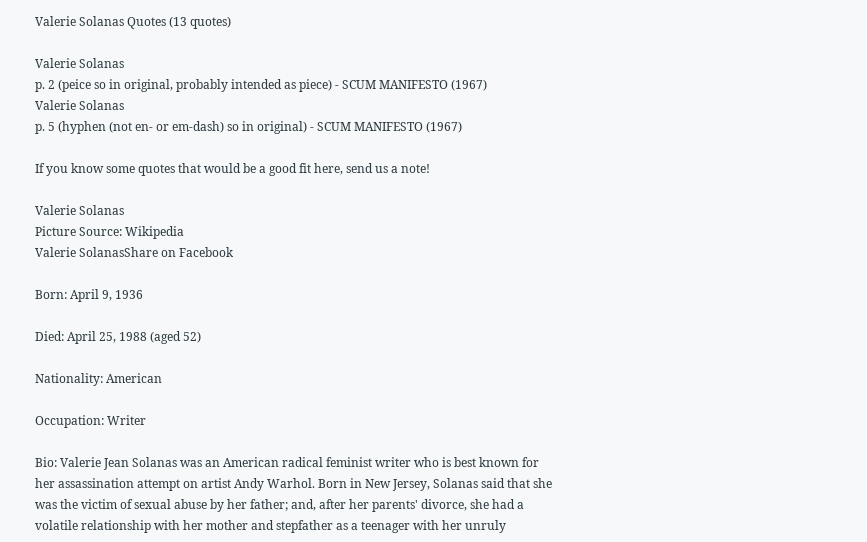Valerie Solanas Quotes (13 quotes)

Valerie Solanas
p. 2 (peice so in original, probably intended as piece) - SCUM MANIFESTO (1967)
Valerie Solanas
p. 5 (hyphen (not en- or em-dash) so in original) - SCUM MANIFESTO (1967)

If you know some quotes that would be a good fit here, send us a note!

Valerie Solanas
Picture Source: Wikipedia
Valerie SolanasShare on Facebook

Born: April 9, 1936

Died: April 25, 1988 (aged 52)

Nationality: American

Occupation: Writer

Bio: Valerie Jean Solanas was an American radical feminist writer who is best known for her assassination attempt on artist Andy Warhol. Born in New Jersey, Solanas said that she was the victim of sexual abuse by her father; and, after her parents' divorce, she had a volatile relationship with her mother and stepfather as a teenager with her unruly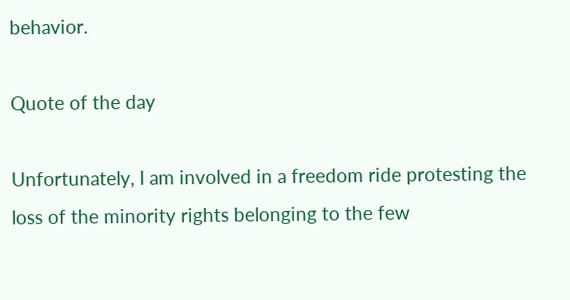behavior.

Quote of the day

Unfortunately, I am involved in a freedom ride protesting the loss of the minority rights belonging to the few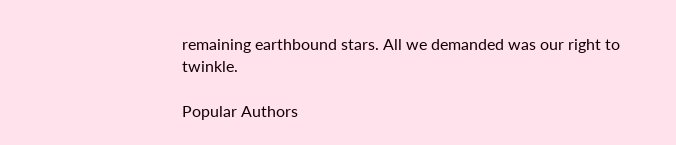remaining earthbound stars. All we demanded was our right to twinkle.

Popular Authors